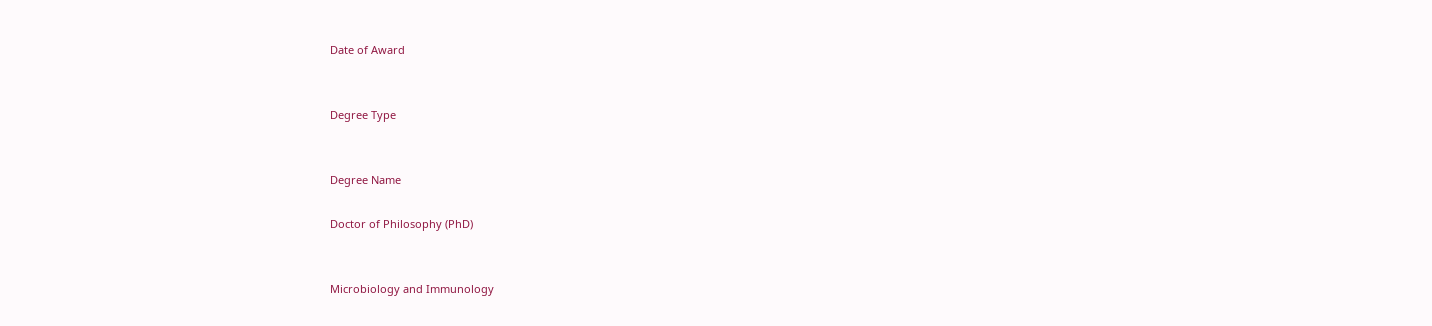Date of Award


Degree Type


Degree Name

Doctor of Philosophy (PhD)


Microbiology and Immunology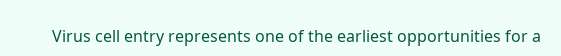Virus cell entry represents one of the earliest opportunities for a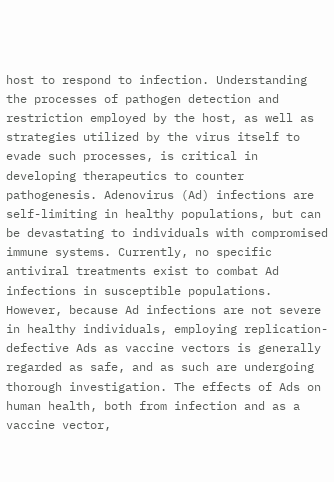host to respond to infection. Understanding the processes of pathogen detection and restriction employed by the host, as well as strategies utilized by the virus itself to evade such processes, is critical in developing therapeutics to counter pathogenesis. Adenovirus (Ad) infections are self-limiting in healthy populations, but can be devastating to individuals with compromised immune systems. Currently, no specific antiviral treatments exist to combat Ad infections in susceptible populations. However, because Ad infections are not severe in healthy individuals, employing replication-defective Ads as vaccine vectors is generally regarded as safe, and as such are undergoing thorough investigation. The effects of Ads on human health, both from infection and as a vaccine vector,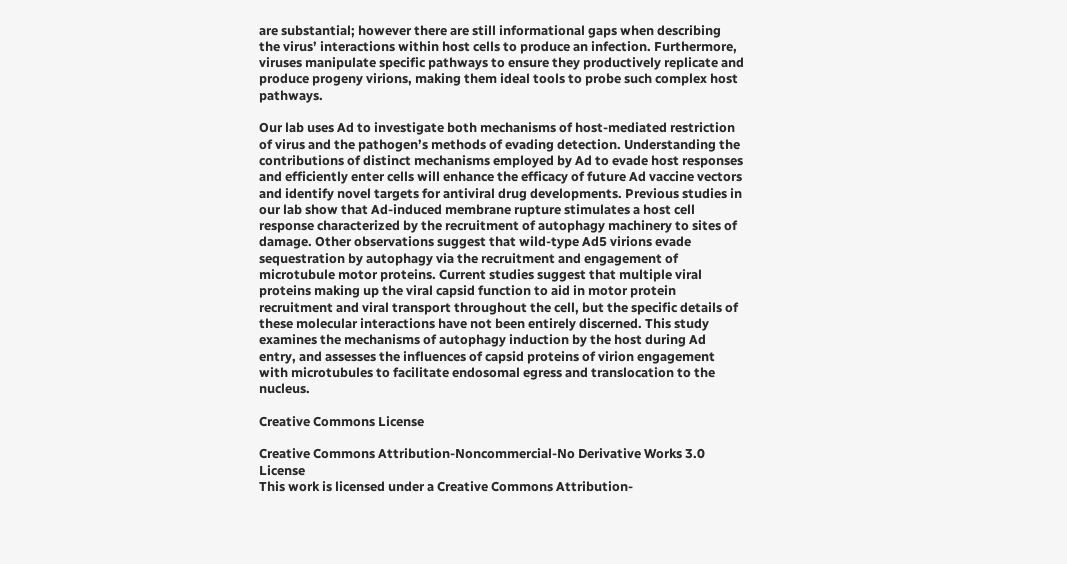are substantial; however there are still informational gaps when describing the virus’ interactions within host cells to produce an infection. Furthermore, viruses manipulate specific pathways to ensure they productively replicate and produce progeny virions, making them ideal tools to probe such complex host pathways.

Our lab uses Ad to investigate both mechanisms of host-mediated restriction of virus and the pathogen’s methods of evading detection. Understanding the contributions of distinct mechanisms employed by Ad to evade host responses and efficiently enter cells will enhance the efficacy of future Ad vaccine vectors and identify novel targets for antiviral drug developments. Previous studies in our lab show that Ad-induced membrane rupture stimulates a host cell response characterized by the recruitment of autophagy machinery to sites of damage. Other observations suggest that wild-type Ad5 virions evade sequestration by autophagy via the recruitment and engagement of microtubule motor proteins. Current studies suggest that multiple viral proteins making up the viral capsid function to aid in motor protein recruitment and viral transport throughout the cell, but the specific details of these molecular interactions have not been entirely discerned. This study examines the mechanisms of autophagy induction by the host during Ad entry, and assesses the influences of capsid proteins of virion engagement with microtubules to facilitate endosomal egress and translocation to the nucleus.

Creative Commons License

Creative Commons Attribution-Noncommercial-No Derivative Works 3.0 License
This work is licensed under a Creative Commons Attribution-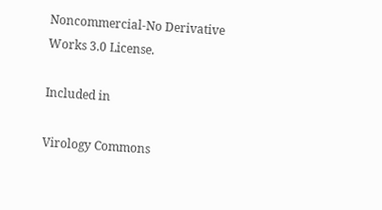Noncommercial-No Derivative Works 3.0 License.

Included in

Virology Commons